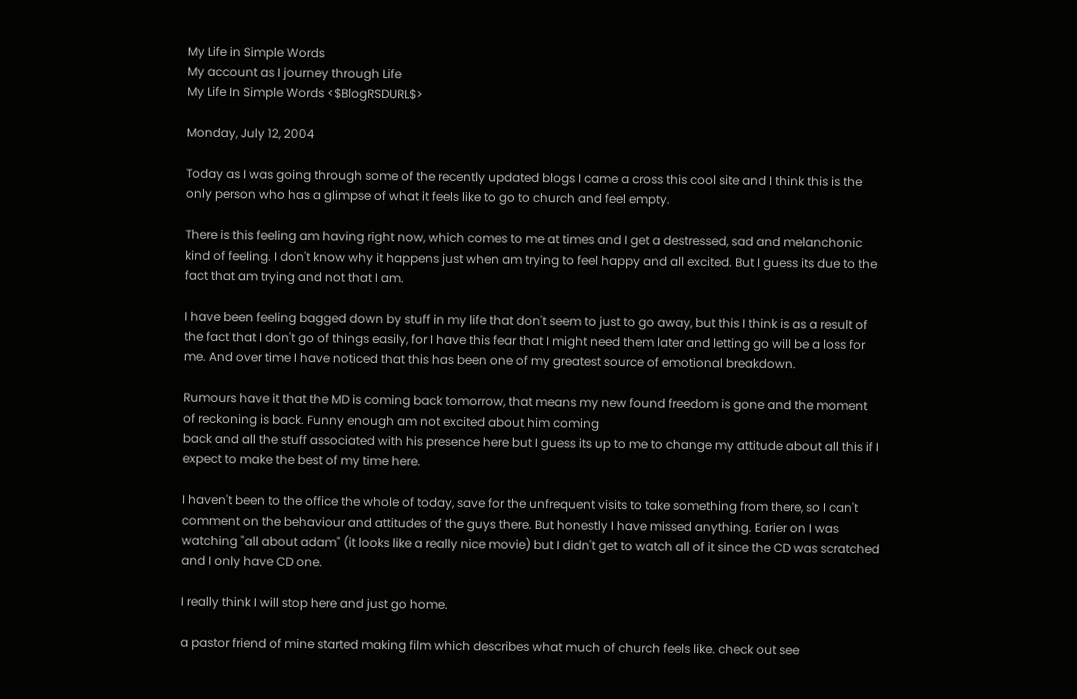My Life in Simple Words
My account as I journey through Life
My Life In Simple Words <$BlogRSDURL$>

Monday, July 12, 2004

Today as I was going through some of the recently updated blogs I came a cross this cool site and I think this is the only person who has a glimpse of what it feels like to go to church and feel empty.

There is this feeling am having right now, which comes to me at times and I get a destressed, sad and melanchonic kind of feeling. I don't know why it happens just when am trying to feel happy and all excited. But I guess its due to the fact that am trying and not that I am.

I have been feeling bagged down by stuff in my life that don't seem to just to go away, but this I think is as a result of the fact that I don't go of things easily, for I have this fear that I might need them later and letting go will be a loss for me. And over time I have noticed that this has been one of my greatest source of emotional breakdown.

Rumours have it that the MD is coming back tomorrow, that means my new found freedom is gone and the moment of reckoning is back. Funny enough am not excited about him coming
back and all the stuff associated with his presence here but I guess its up to me to change my attitude about all this if I expect to make the best of my time here.

I haven't been to the office the whole of today, save for the unfrequent visits to take something from there, so I can't comment on the behaviour and attitudes of the guys there. But honestly I have missed anything. Earier on I was watching "all about adam" (it looks like a really nice movie) but I didn't get to watch all of it since the CD was scratched and I only have CD one.

I really think I will stop here and just go home.

a pastor friend of mine started making film which describes what much of church feels like. check out see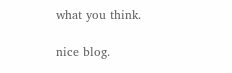what you think.

nice blog.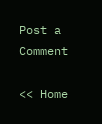Post a Comment

<< Home